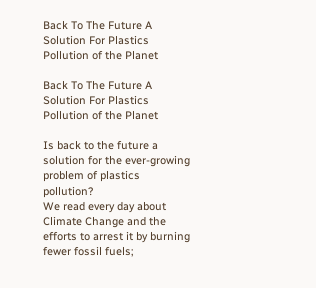Back To The Future A Solution For Plastics Pollution of the Planet

Back To The Future A Solution For Plastics Pollution of the Planet

Is back to the future a solution for the ever-growing problem of plastics pollution?
We read every day about Climate Change and the efforts to arrest it by burning fewer fossil fuels;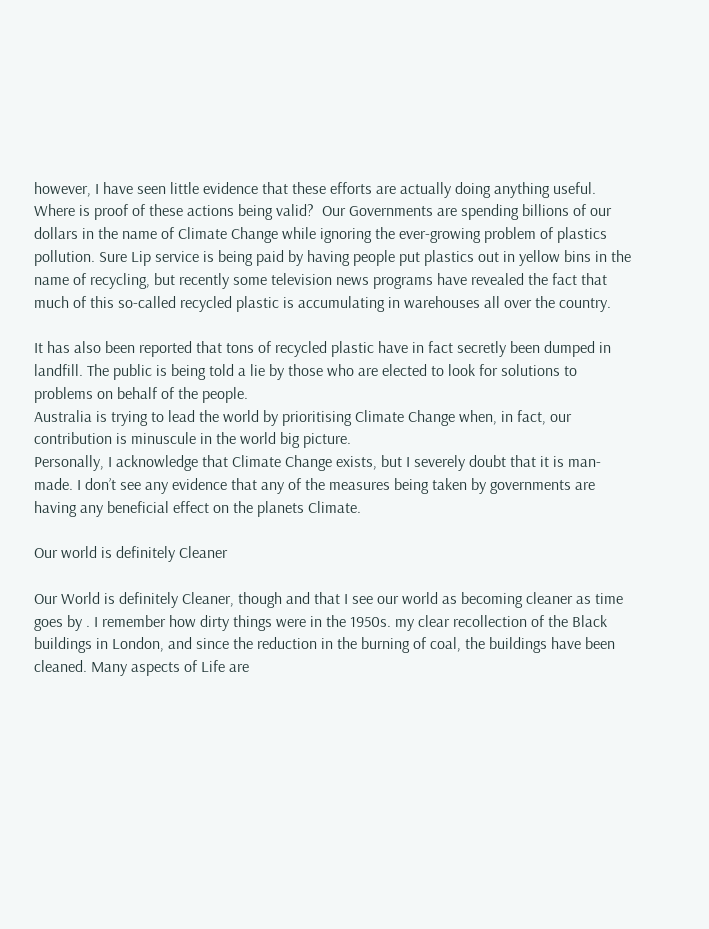however, I have seen little evidence that these efforts are actually doing anything useful. Where is proof of these actions being valid?  Our Governments are spending billions of our dollars in the name of Climate Change while ignoring the ever-growing problem of plastics pollution. Sure Lip service is being paid by having people put plastics out in yellow bins in the name of recycling, but recently some television news programs have revealed the fact that much of this so-called recycled plastic is accumulating in warehouses all over the country.

It has also been reported that tons of recycled plastic have in fact secretly been dumped in landfill. The public is being told a lie by those who are elected to look for solutions to problems on behalf of the people.
Australia is trying to lead the world by prioritising Climate Change when, in fact, our contribution is minuscule in the world big picture.
Personally, I acknowledge that Climate Change exists, but I severely doubt that it is man-made. I don’t see any evidence that any of the measures being taken by governments are having any beneficial effect on the planets Climate.

Our world is definitely Cleaner

Our World is definitely Cleaner, though and that I see our world as becoming cleaner as time goes by . I remember how dirty things were in the 1950s. my clear recollection of the Black buildings in London, and since the reduction in the burning of coal, the buildings have been cleaned. Many aspects of Life are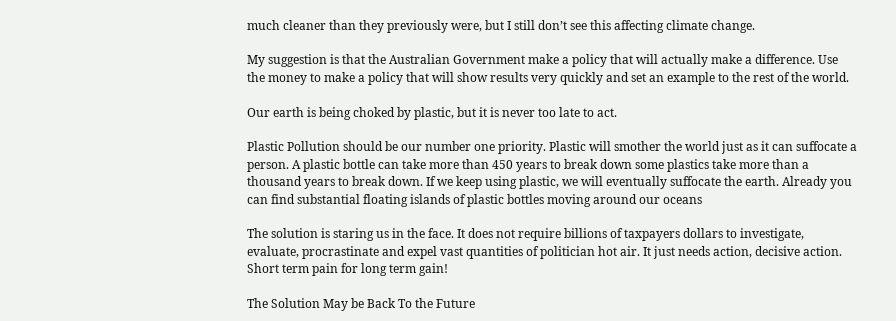much cleaner than they previously were, but I still don’t see this affecting climate change.

My suggestion is that the Australian Government make a policy that will actually make a difference. Use the money to make a policy that will show results very quickly and set an example to the rest of the world.

Our earth is being choked by plastic, but it is never too late to act.

Plastic Pollution should be our number one priority. Plastic will smother the world just as it can suffocate a person. A plastic bottle can take more than 450 years to break down some plastics take more than a thousand years to break down. If we keep using plastic, we will eventually suffocate the earth. Already you can find substantial floating islands of plastic bottles moving around our oceans

The solution is staring us in the face. It does not require billions of taxpayers dollars to investigate, evaluate, procrastinate and expel vast quantities of politician hot air. It just needs action, decisive action. Short term pain for long term gain!

The Solution May be Back To the Future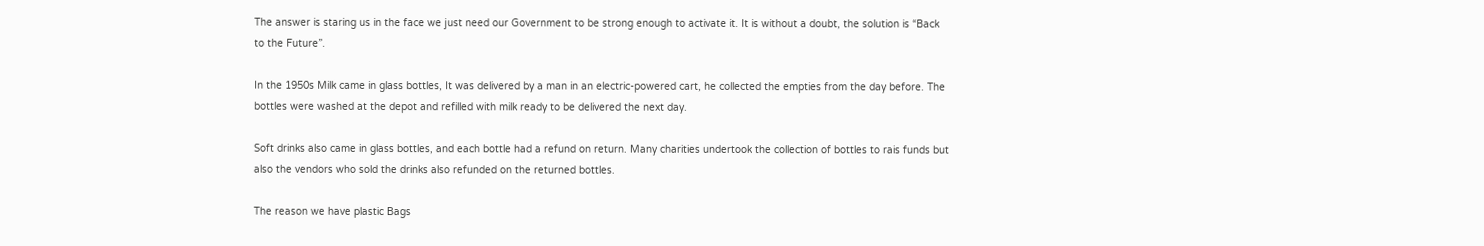The answer is staring us in the face we just need our Government to be strong enough to activate it. It is without a doubt, the solution is “Back to the Future”.

In the 1950s Milk came in glass bottles, It was delivered by a man in an electric-powered cart, he collected the empties from the day before. The bottles were washed at the depot and refilled with milk ready to be delivered the next day.

Soft drinks also came in glass bottles, and each bottle had a refund on return. Many charities undertook the collection of bottles to rais funds but also the vendors who sold the drinks also refunded on the returned bottles.

The reason we have plastic Bags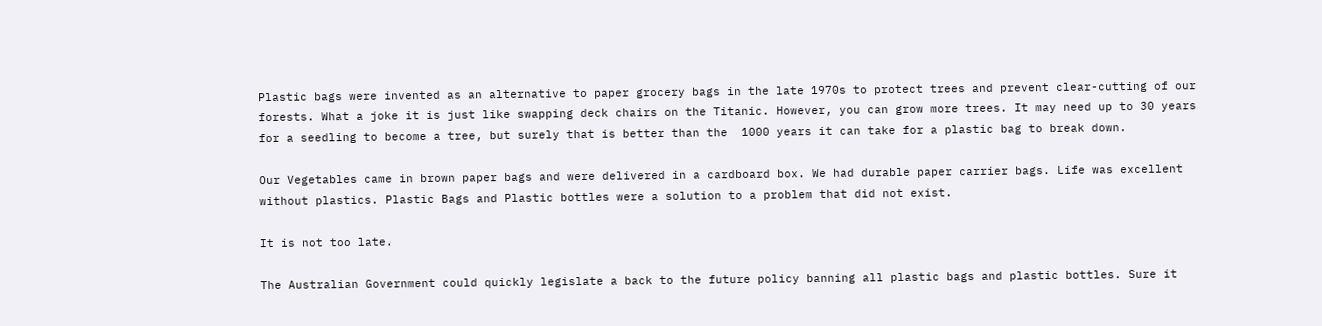Plastic bags were invented as an alternative to paper grocery bags in the late 1970s to protect trees and prevent clear-cutting of our forests. What a joke it is just like swapping deck chairs on the Titanic. However, you can grow more trees. It may need up to 30 years for a seedling to become a tree, but surely that is better than the  1000 years it can take for a plastic bag to break down.

Our Vegetables came in brown paper bags and were delivered in a cardboard box. We had durable paper carrier bags. Life was excellent without plastics. Plastic Bags and Plastic bottles were a solution to a problem that did not exist.

It is not too late.

The Australian Government could quickly legislate a back to the future policy banning all plastic bags and plastic bottles. Sure it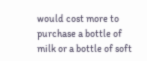would cost more to purchase a bottle of milk or a bottle of soft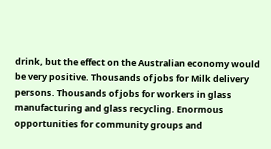drink, but the effect on the Australian economy would be very positive. Thousands of jobs for Milk delivery persons. Thousands of jobs for workers in glass manufacturing and glass recycling. Enormous opportunities for community groups and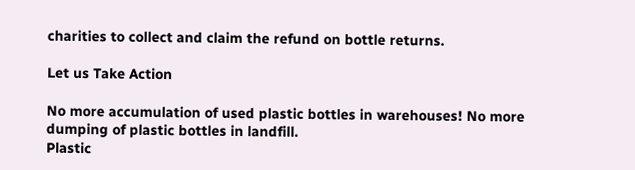charities to collect and claim the refund on bottle returns.

Let us Take Action

No more accumulation of used plastic bottles in warehouses! No more dumping of plastic bottles in landfill.
Plastic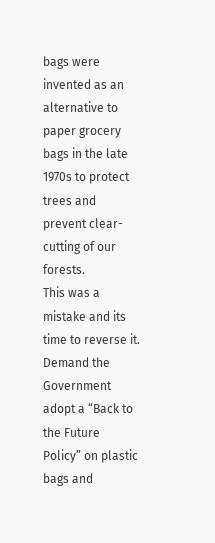bags were invented as an alternative to paper grocery bags in the late 1970s to protect trees and prevent clear-cutting of our forests.
This was a mistake and its time to reverse it. Demand the Government adopt a “Back to the Future Policy” on plastic bags and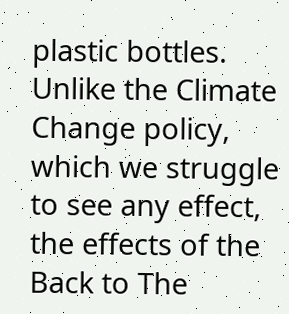plastic bottles. Unlike the Climate Change policy, which we struggle to see any effect, the effects of the Back to The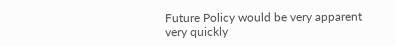Future Policy would be very apparent very quickly